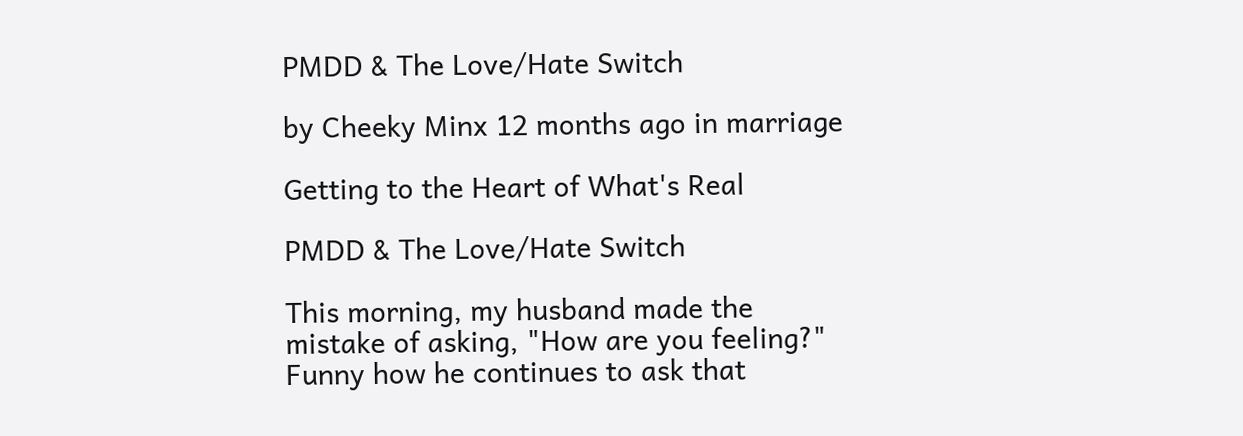PMDD & The Love/Hate Switch

by Cheeky Minx 12 months ago in marriage

Getting to the Heart of What's Real

PMDD & The Love/Hate Switch

This morning, my husband made the mistake of asking, "How are you feeling?" Funny how he continues to ask that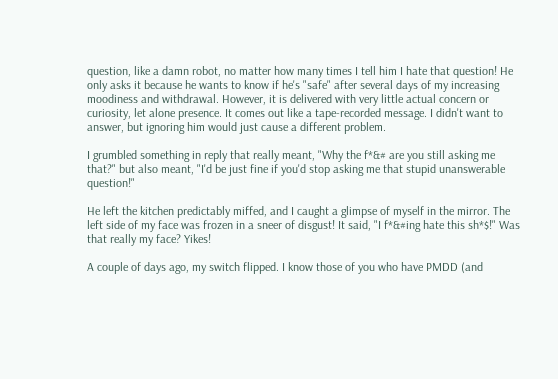question, like a damn robot, no matter how many times I tell him I hate that question! He only asks it because he wants to know if he's "safe" after several days of my increasing moodiness and withdrawal. However, it is delivered with very little actual concern or curiosity, let alone presence. It comes out like a tape-recorded message. I didn't want to answer, but ignoring him would just cause a different problem.

I grumbled something in reply that really meant, "Why the f*&# are you still asking me that?" but also meant, "I'd be just fine if you'd stop asking me that stupid unanswerable question!"

He left the kitchen predictably miffed, and I caught a glimpse of myself in the mirror. The left side of my face was frozen in a sneer of disgust! It said, "I f*&#ing hate this sh*$!" Was that really my face? Yikes!

A couple of days ago, my switch flipped. I know those of you who have PMDD (and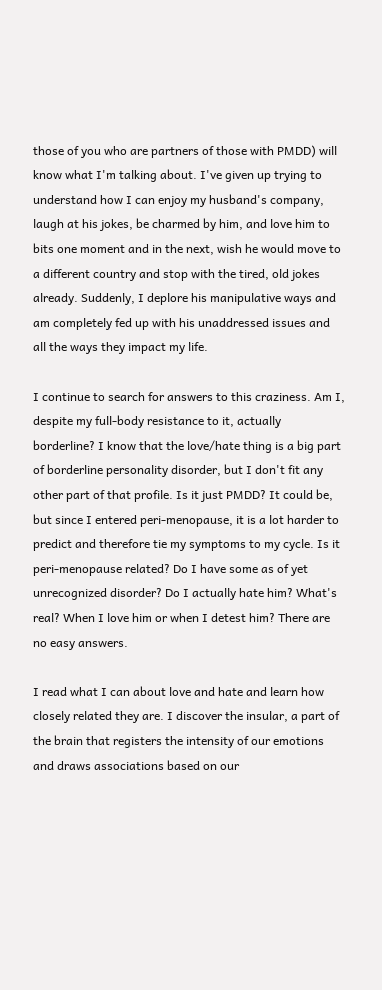those of you who are partners of those with PMDD) will know what I'm talking about. I've given up trying to understand how I can enjoy my husband's company, laugh at his jokes, be charmed by him, and love him to bits one moment and in the next, wish he would move to a different country and stop with the tired, old jokes already. Suddenly, I deplore his manipulative ways and am completely fed up with his unaddressed issues and all the ways they impact my life.

I continue to search for answers to this craziness. Am I, despite my full-body resistance to it, actually borderline? I know that the love/hate thing is a big part of borderline personality disorder, but I don't fit any other part of that profile. Is it just PMDD? It could be, but since I entered peri-menopause, it is a lot harder to predict and therefore tie my symptoms to my cycle. Is it peri-menopause related? Do I have some as of yet unrecognized disorder? Do I actually hate him? What's real? When I love him or when I detest him? There are no easy answers.

I read what I can about love and hate and learn how closely related they are. I discover the insular, a part of the brain that registers the intensity of our emotions and draws associations based on our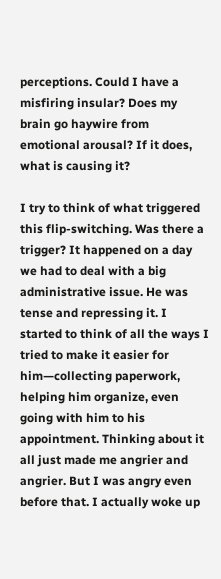perceptions. Could I have a misfiring insular? Does my brain go haywire from emotional arousal? If it does, what is causing it?

I try to think of what triggered this flip-switching. Was there a trigger? It happened on a day we had to deal with a big administrative issue. He was tense and repressing it. I started to think of all the ways I tried to make it easier for him—collecting paperwork, helping him organize, even going with him to his appointment. Thinking about it all just made me angrier and angrier. But I was angry even before that. I actually woke up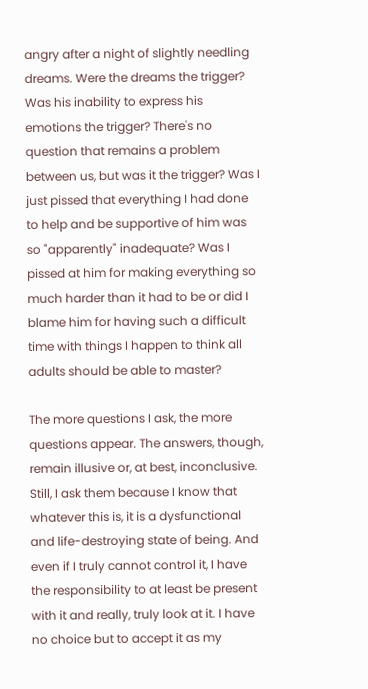angry after a night of slightly needling dreams. Were the dreams the trigger? Was his inability to express his emotions the trigger? There's no question that remains a problem between us, but was it the trigger? Was I just pissed that everything I had done to help and be supportive of him was so "apparently" inadequate? Was I pissed at him for making everything so much harder than it had to be or did I blame him for having such a difficult time with things I happen to think all adults should be able to master?

The more questions I ask, the more questions appear. The answers, though, remain illusive or, at best, inconclusive. Still, I ask them because I know that whatever this is, it is a dysfunctional and life-destroying state of being. And even if I truly cannot control it, I have the responsibility to at least be present with it and really, truly look at it. I have no choice but to accept it as my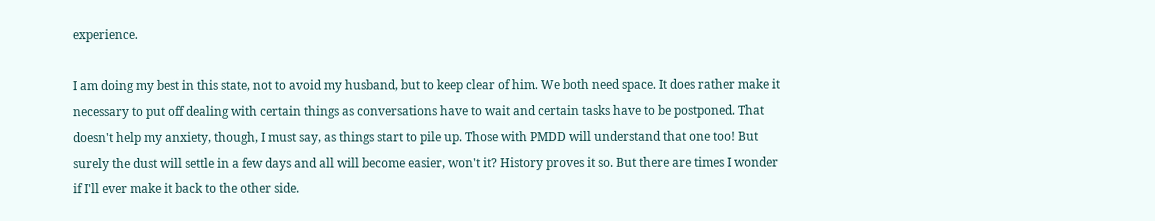experience.

I am doing my best in this state, not to avoid my husband, but to keep clear of him. We both need space. It does rather make it necessary to put off dealing with certain things as conversations have to wait and certain tasks have to be postponed. That doesn't help my anxiety, though, I must say, as things start to pile up. Those with PMDD will understand that one too! But surely the dust will settle in a few days and all will become easier, won't it? History proves it so. But there are times I wonder if I'll ever make it back to the other side.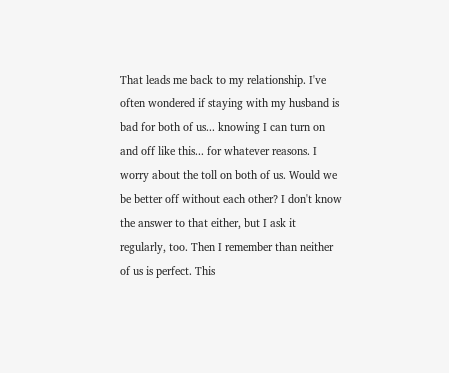That leads me back to my relationship. I've often wondered if staying with my husband is bad for both of us... knowing I can turn on and off like this... for whatever reasons. I worry about the toll on both of us. Would we be better off without each other? I don't know the answer to that either, but I ask it regularly, too. Then I remember than neither of us is perfect. This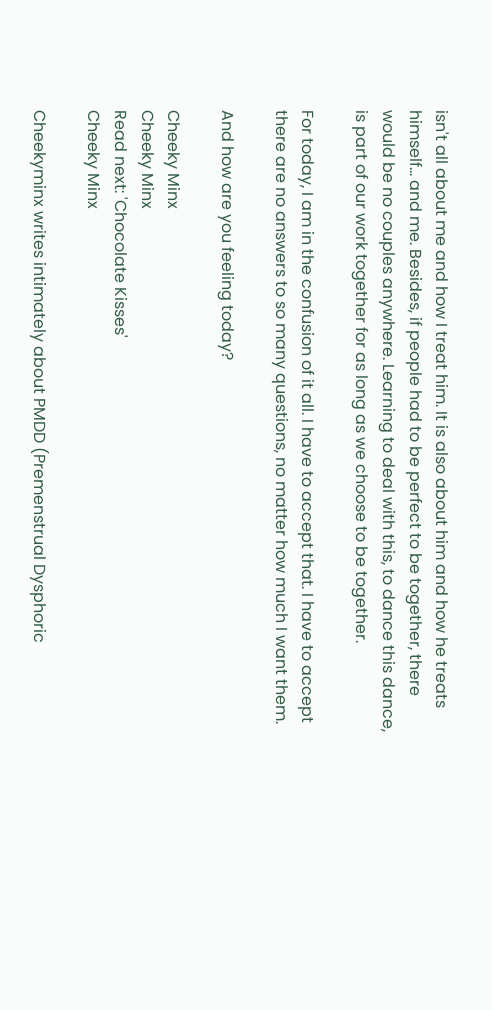isn't all about me and how I treat him. It is also about him and how he treats himself... and me. Besides, if people had to be perfect to be together, there would be no couples anywhere. Learning to deal with this, to dance this dance, is part of our work together for as long as we choose to be together.

For today, I am in the confusion of it all. I have to accept that. I have to accept there are no answers to so many questions, no matter how much I want them.

And how are you feeling today?

Cheeky Minx
Cheeky Minx
Read next: 'Chocolate Kisses'
Cheeky Minx

Cheekyminx writes intimately about PMDD (Premenstrual Dysphoric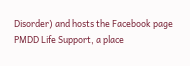Disorder) and hosts the Facebook page PMDD Life Support, a place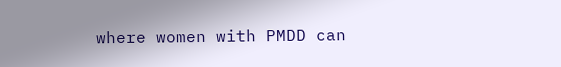where women with PMDD can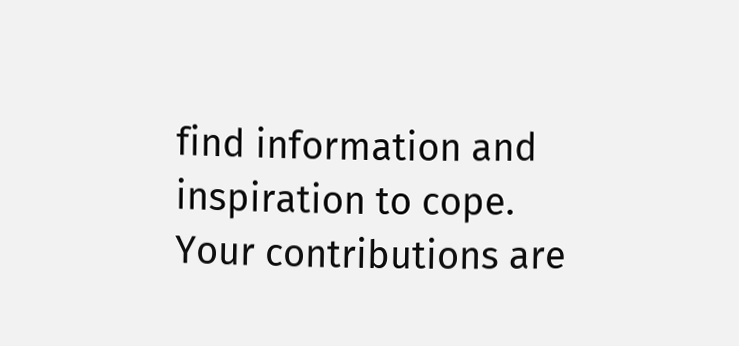find information and inspiration to cope. Your contributions are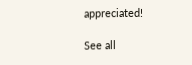appreciated!

See all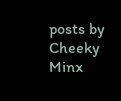posts by Cheeky Minx